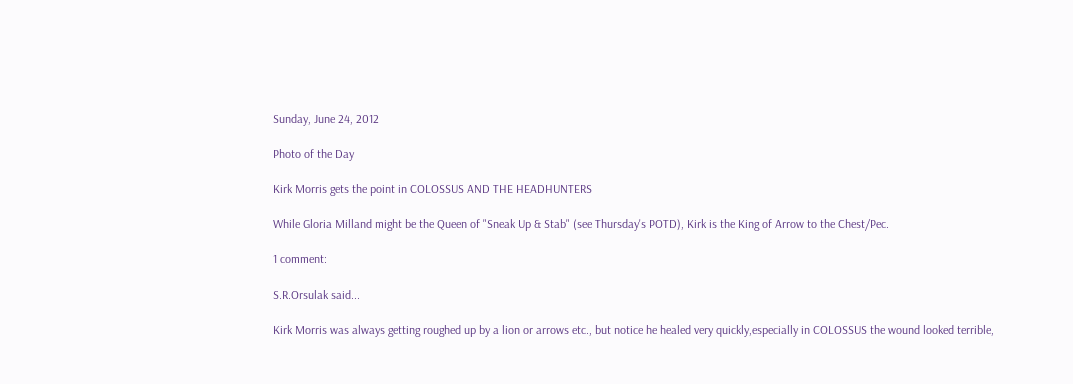Sunday, June 24, 2012

Photo of the Day

Kirk Morris gets the point in COLOSSUS AND THE HEADHUNTERS

While Gloria Milland might be the Queen of "Sneak Up & Stab" (see Thursday's POTD), Kirk is the King of Arrow to the Chest/Pec.

1 comment:

S.R.Orsulak said...

Kirk Morris was always getting roughed up by a lion or arrows etc., but notice he healed very quickly,especially in COLOSSUS the wound looked terrible,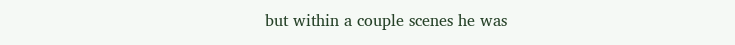but within a couple scenes he was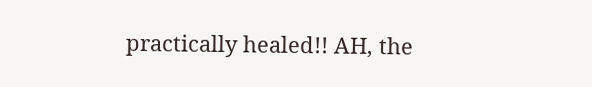practically healed!! AH, the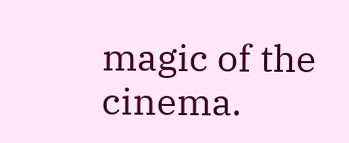magic of the cinema.